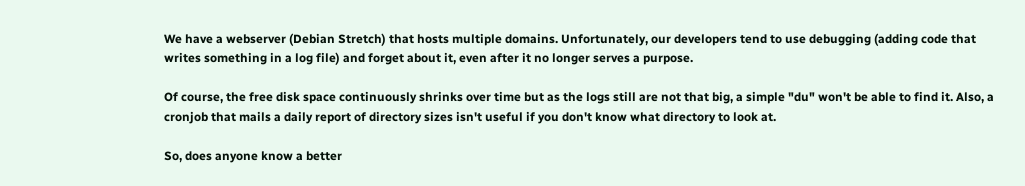We have a webserver (Debian Stretch) that hosts multiple domains. Unfortunately, our developers tend to use debugging (adding code that writes something in a log file) and forget about it, even after it no longer serves a purpose.

Of course, the free disk space continuously shrinks over time but as the logs still are not that big, a simple "du" won't be able to find it. Also, a cronjob that mails a daily report of directory sizes isn't useful if you don't know what directory to look at.

So, does anyone know a better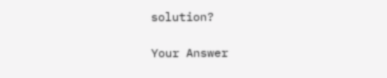solution?

Your Answer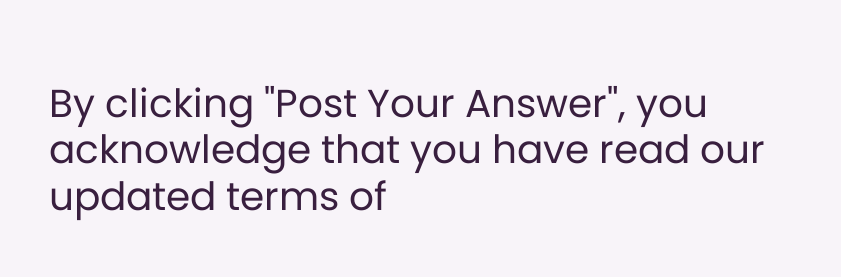By clicking "Post Your Answer", you acknowledge that you have read our updated terms of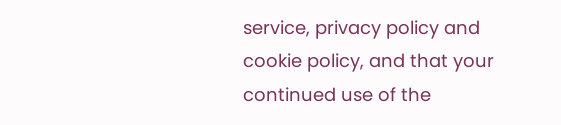service, privacy policy and cookie policy, and that your continued use of the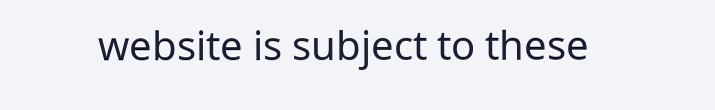website is subject to these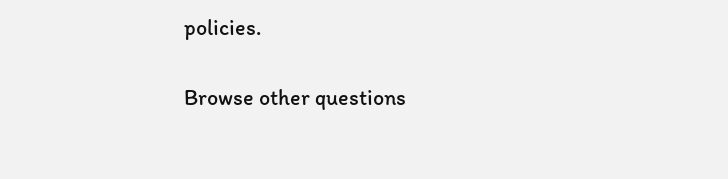policies.

Browse other questions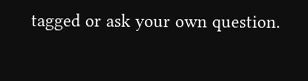tagged or ask your own question.